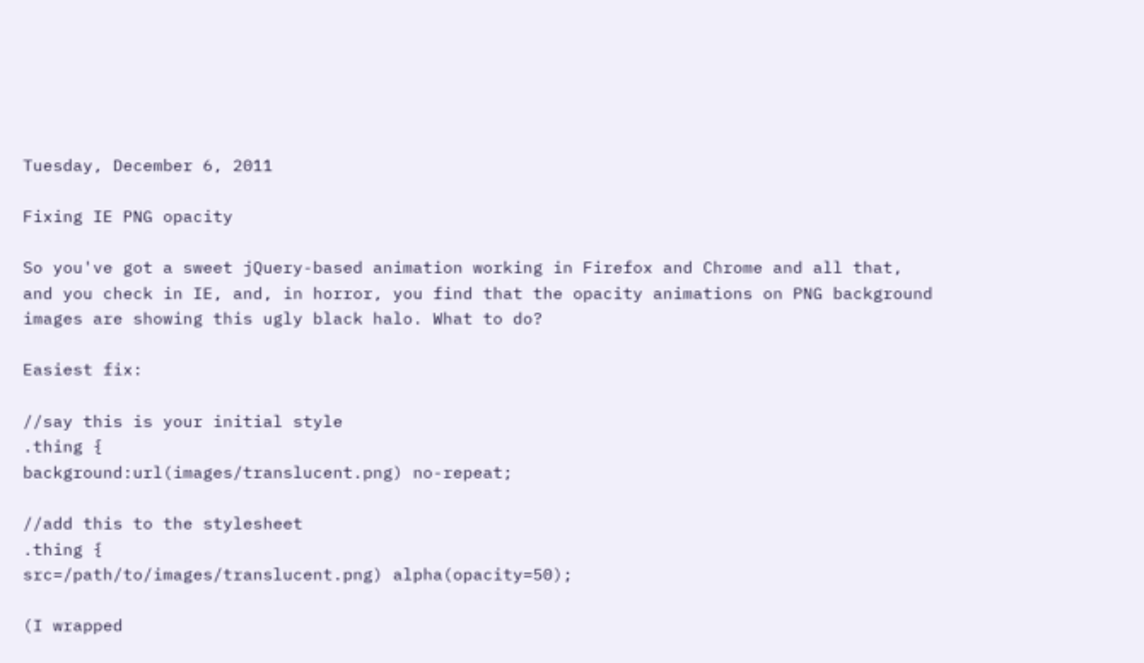Tuesday, December 6, 2011

Fixing IE PNG opacity

So you've got a sweet jQuery-based animation working in Firefox and Chrome and all that, and you check in IE, and, in horror, you find that the opacity animations on PNG background images are showing this ugly black halo. What to do?

Easiest fix:

//say this is your initial style
.thing {
background:url(images/translucent.png) no-repeat;

//add this to the stylesheet
.thing {
src=/path/to/images/translucent.png) alpha(opacity=50);

(I wrapped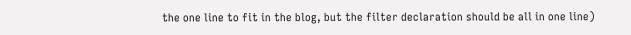the one line to fit in the blog, but the filter declaration should be all in one line)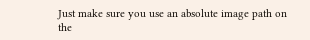Just make sure you use an absolute image path on the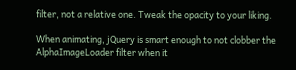filter, not a relative one. Tweak the opacity to your liking.

When animating, jQuery is smart enough to not clobber the AlphaImageLoader filter when it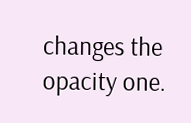changes the opacity one.